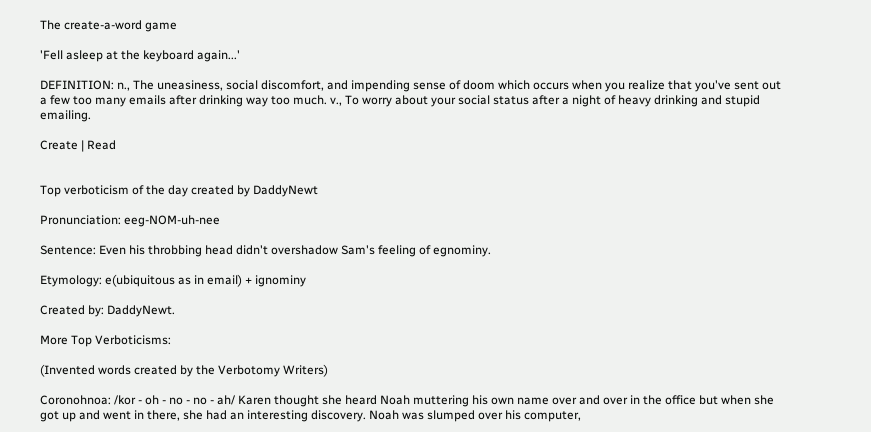The create-a-word game

'Fell asleep at the keyboard again...'

DEFINITION: n., The uneasiness, social discomfort, and impending sense of doom which occurs when you realize that you've sent out a few too many emails after drinking way too much. v., To worry about your social status after a night of heavy drinking and stupid emailing.

Create | Read


Top verboticism of the day created by DaddyNewt

Pronunciation: eeg-NOM-uh-nee

Sentence: Even his throbbing head didn't overshadow Sam's feeling of egnominy.

Etymology: e(ubiquitous as in email) + ignominy

Created by: DaddyNewt.

More Top Verboticisms:

(Invented words created by the Verbotomy Writers)

Coronohnoa: /kor - oh - no - no - ah/ Karen thought she heard Noah muttering his own name over and over in the office but when she got up and went in there, she had an interesting discovery. Noah was slumped over his computer,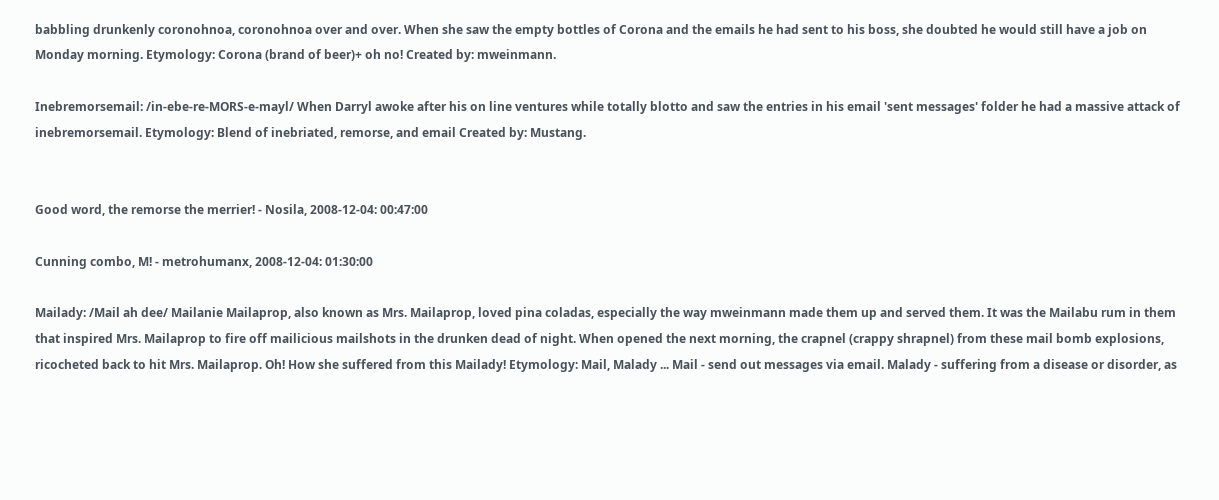babbling drunkenly coronohnoa, coronohnoa over and over. When she saw the empty bottles of Corona and the emails he had sent to his boss, she doubted he would still have a job on Monday morning. Etymology: Corona (brand of beer)+ oh no! Created by: mweinmann.

Inebremorsemail: /in-ebe-re-MORS-e-mayl/ When Darryl awoke after his on line ventures while totally blotto and saw the entries in his email 'sent messages' folder he had a massive attack of inebremorsemail. Etymology: Blend of inebriated, remorse, and email Created by: Mustang.


Good word, the remorse the merrier! - Nosila, 2008-12-04: 00:47:00

Cunning combo, M! - metrohumanx, 2008-12-04: 01:30:00

Mailady: /Mail ah dee/ Mailanie Mailaprop, also known as Mrs. Mailaprop, loved pina coladas, especially the way mweinmann made them up and served them. It was the Mailabu rum in them that inspired Mrs. Mailaprop to fire off mailicious mailshots in the drunken dead of night. When opened the next morning, the crapnel (crappy shrapnel) from these mail bomb explosions, ricocheted back to hit Mrs. Mailaprop. Oh! How she suffered from this Mailady! Etymology: Mail, Malady ... Mail - send out messages via email. Malady - suffering from a disease or disorder, as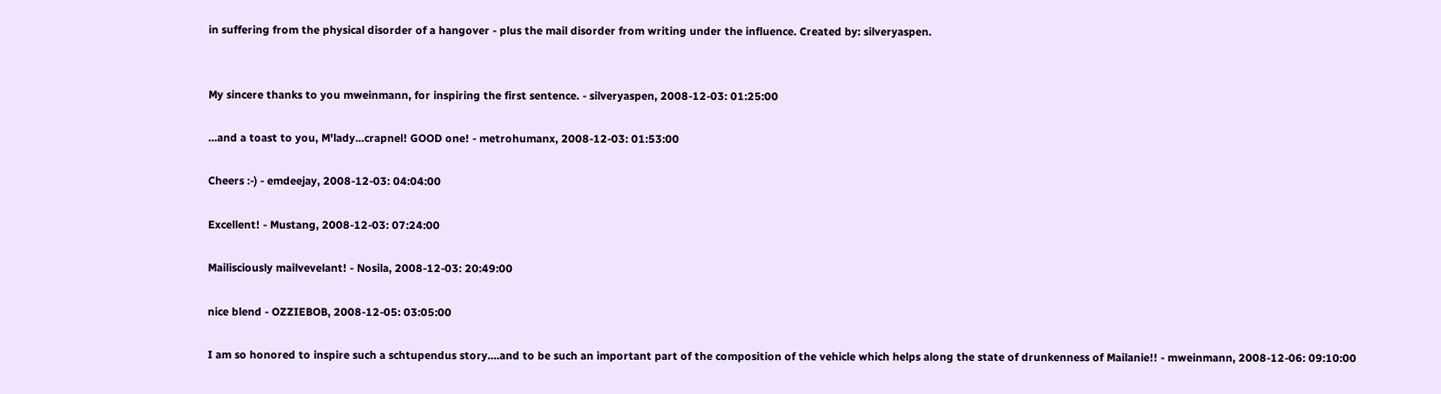in suffering from the physical disorder of a hangover - plus the mail disorder from writing under the influence. Created by: silveryaspen.


My sincere thanks to you mweinmann, for inspiring the first sentence. - silveryaspen, 2008-12-03: 01:25:00

...and a toast to you, M'lady...crapnel! GOOD one! - metrohumanx, 2008-12-03: 01:53:00

Cheers :-) - emdeejay, 2008-12-03: 04:04:00

Excellent! - Mustang, 2008-12-03: 07:24:00

Mailisciously mailvevelant! - Nosila, 2008-12-03: 20:49:00

nice blend - OZZIEBOB, 2008-12-05: 03:05:00

I am so honored to inspire such a schtupendus story....and to be such an important part of the composition of the vehicle which helps along the state of drunkenness of Mailanie!! - mweinmann, 2008-12-06: 09:10:00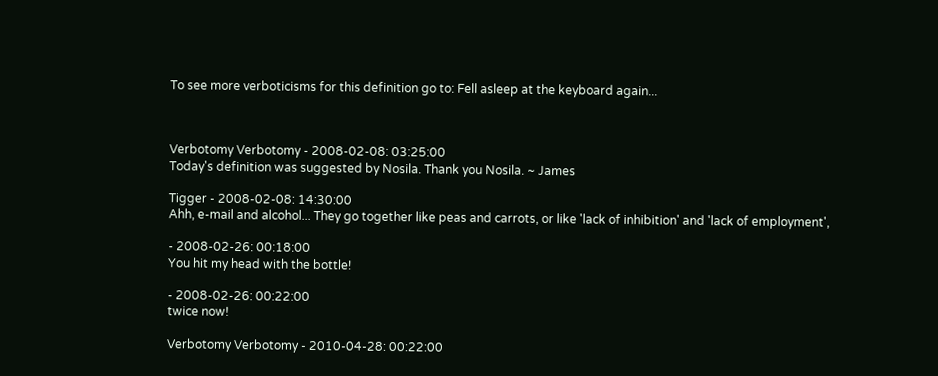To see more verboticisms for this definition go to: Fell asleep at the keyboard again...



Verbotomy Verbotomy - 2008-02-08: 03:25:00
Today's definition was suggested by Nosila. Thank you Nosila. ~ James

Tigger - 2008-02-08: 14:30:00
Ahh, e-mail and alcohol... They go together like peas and carrots, or like 'lack of inhibition' and 'lack of employment',

- 2008-02-26: 00:18:00
You hit my head with the bottle!

- 2008-02-26: 00:22:00
twice now!

Verbotomy Verbotomy - 2010-04-28: 00:22:00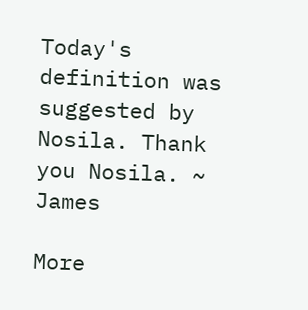Today's definition was suggested by Nosila. Thank you Nosila. ~ James

More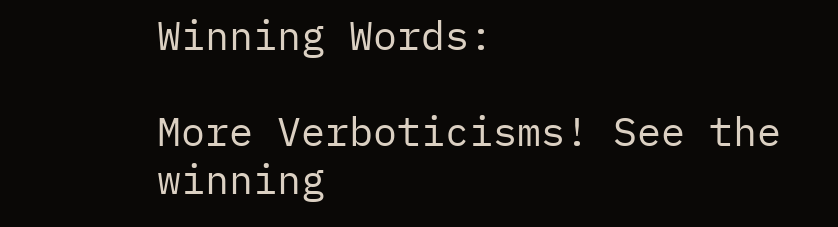Winning Words:

More Verboticisms! See the winning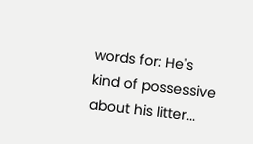words for: He's kind of possessive about his litter...